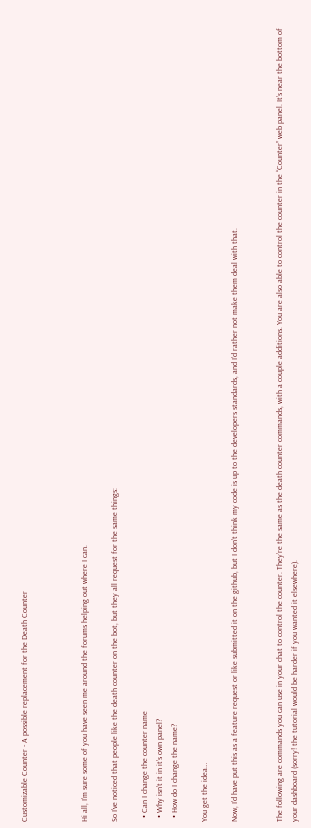Customizable Counter - A possible replacement for the Death Counter



Hi all, I’m sure some of you have seen me around the forums helping out where I can.

So I’ve noticed that people like the death counter on the bot, but they all request for the same things:

  • Can I change the counter name
  • Why isn’t it in it’s own panel?
  • How do I change the name?

You get the idea…

Now, I’d have put this as a feature request or like submitted it on the github, but I don’t think my code is up to the developers standards, and I’d rather not make them deal with that.


The following are commands you can use in your chat to control the counter. They’re the same as the death counter commands, with a couple additions. You are also able to control the counter in the “Counter” web panel. It’s near the bottom of your dashboard (sorry! the tutorial would be harder if you wanted it elsewhere).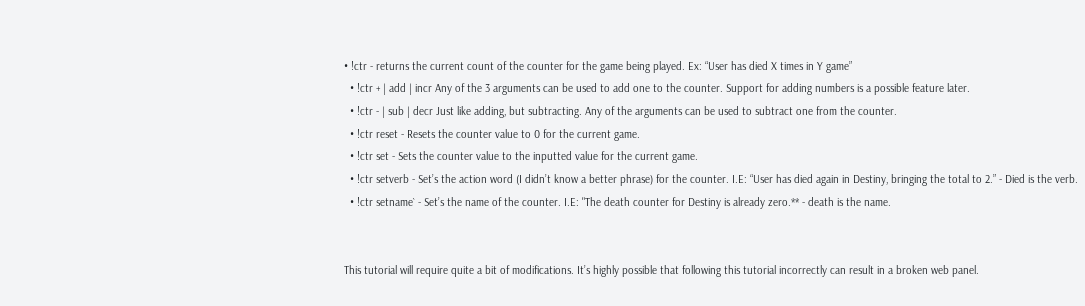• !ctr - returns the current count of the counter for the game being played. Ex: “User has died X times in Y game”
  • !ctr + | add | incr Any of the 3 arguments can be used to add one to the counter. Support for adding numbers is a possible feature later.
  • !ctr - | sub | decr Just like adding, but subtracting. Any of the arguments can be used to subtract one from the counter.
  • !ctr reset - Resets the counter value to 0 for the current game.
  • !ctr set - Sets the counter value to the inputted value for the current game.
  • !ctr setverb - Set’s the action word (I didn’t know a better phrase) for the counter. I.E: “User has died again in Destiny, bringing the total to 2.” - Died is the verb.
  • !ctr setname` - Set’s the name of the counter. I.E: "The death counter for Destiny is already zero.** - death is the name.


This tutorial will require quite a bit of modifications. It’s highly possible that following this tutorial incorrectly can result in a broken web panel.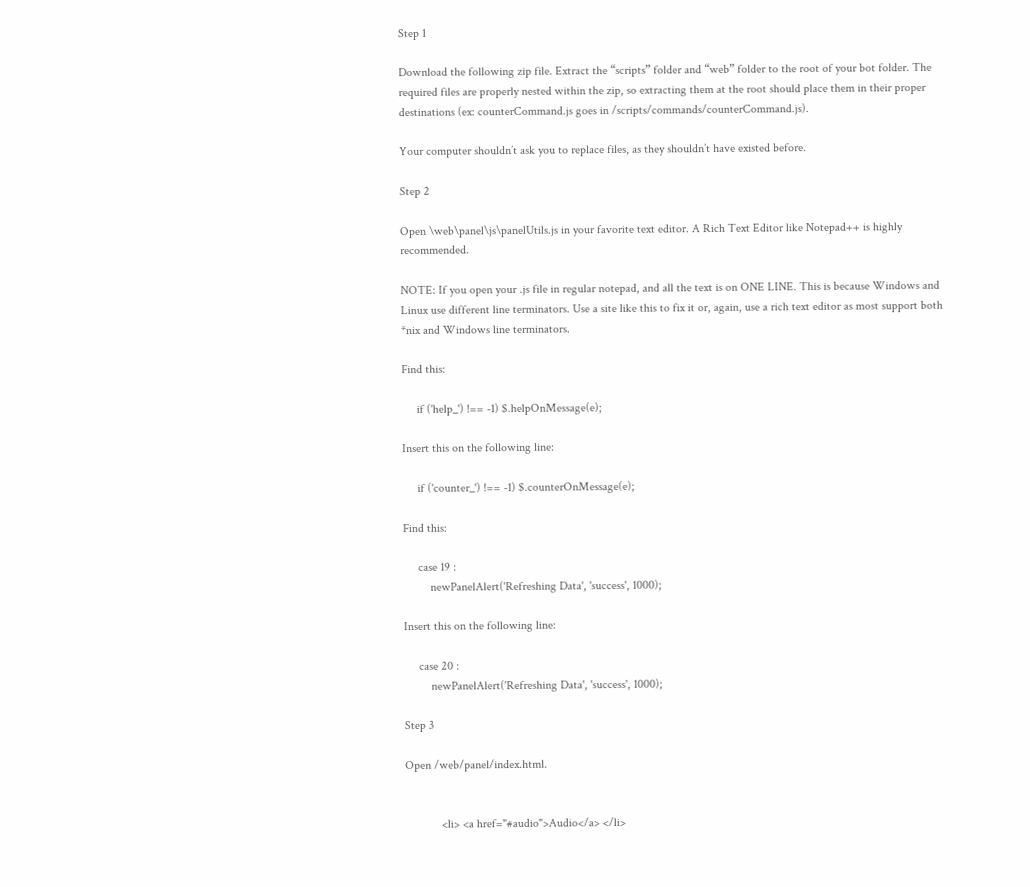Step 1

Download the following zip file. Extract the “scripts” folder and “web” folder to the root of your bot folder. The required files are properly nested within the zip, so extracting them at the root should place them in their proper destinations (ex: counterCommand.js goes in /scripts/commands/counterCommand.js).

Your computer shouldn’t ask you to replace files, as they shouldn’t have existed before.

Step 2

Open \web\panel\js\panelUtils.js in your favorite text editor. A Rich Text Editor like Notepad++ is highly recommended.

NOTE: If you open your .js file in regular notepad, and all the text is on ONE LINE. This is because Windows and Linux use different line terminators. Use a site like this to fix it or, again, use a rich text editor as most support both *nix and Windows line terminators.

Find this:

     if ('help_') !== -1) $.helpOnMessage(e);

Insert this on the following line:

     if ('counter_') !== -1) $.counterOnMessage(e);

Find this:

     case 19 :
         newPanelAlert('Refreshing Data', 'success', 1000);

Insert this on the following line:

     case 20 :
         newPanelAlert('Refreshing Data', 'success', 1000);

Step 3

Open /web/panel/index.html.


            <li> <a href="#audio">Audio</a> </li>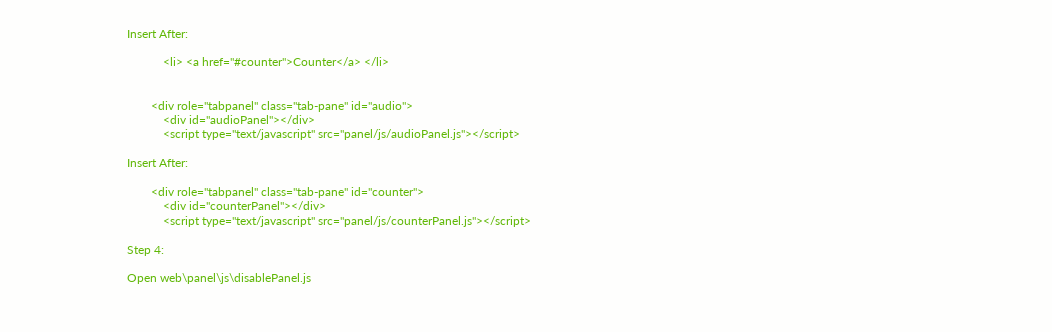Insert After:

            <li> <a href="#counter">Counter</a> </li>


        <div role="tabpanel" class="tab-pane" id="audio">
            <div id="audioPanel"></div>
            <script type="text/javascript" src="panel/js/audioPanel.js"></script>

Insert After:

        <div role="tabpanel" class="tab-pane" id="counter">
            <div id="counterPanel"></div>
            <script type="text/javascript" src="panel/js/counterPanel.js"></script>

Step 4:

Open web\panel\js\disablePanel.js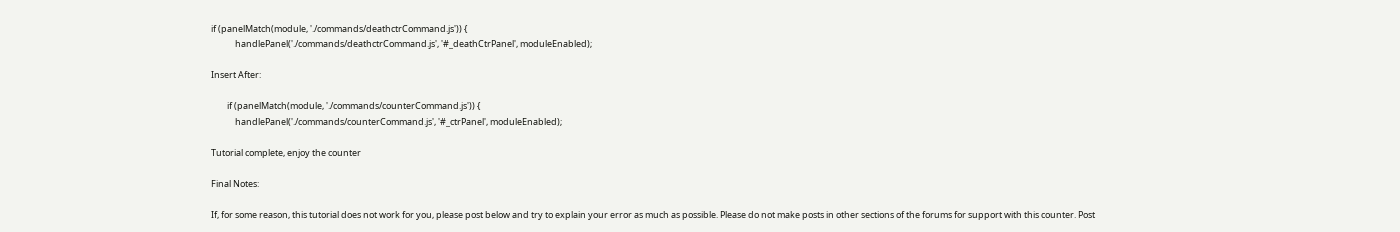if (panelMatch(module, './commands/deathctrCommand.js')) {
            handlePanel('./commands/deathctrCommand.js', '#_deathCtrPanel', moduleEnabled);

Insert After:

        if (panelMatch(module, './commands/counterCommand.js')) {
            handlePanel('./commands/counterCommand.js', '#_ctrPanel', moduleEnabled);

Tutorial complete, enjoy the counter

Final Notes:

If, for some reason, this tutorial does not work for you, please post below and try to explain your error as much as possible. Please do not make posts in other sections of the forums for support with this counter. Post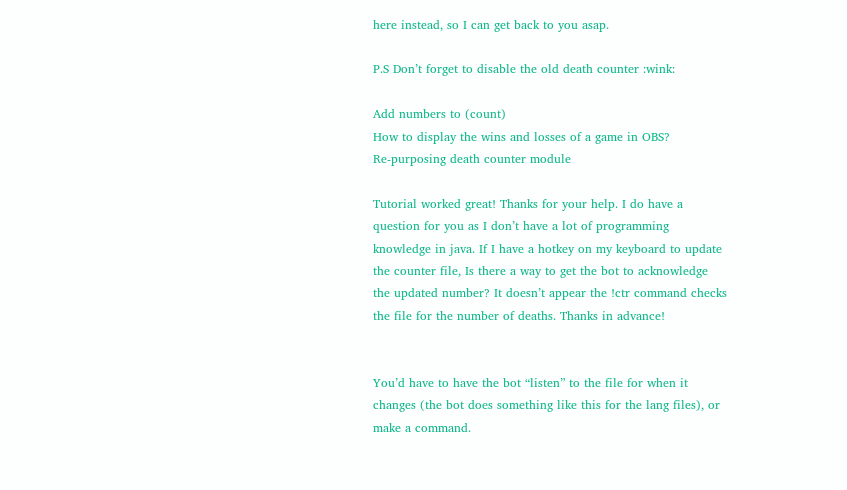here instead, so I can get back to you asap.

P.S Don’t forget to disable the old death counter :wink:

Add numbers to (count)
How to display the wins and losses of a game in OBS?
Re-purposing death counter module

Tutorial worked great! Thanks for your help. I do have a question for you as I don’t have a lot of programming knowledge in java. If I have a hotkey on my keyboard to update the counter file, Is there a way to get the bot to acknowledge the updated number? It doesn’t appear the !ctr command checks the file for the number of deaths. Thanks in advance!


You’d have to have the bot “listen” to the file for when it changes (the bot does something like this for the lang files), or make a command.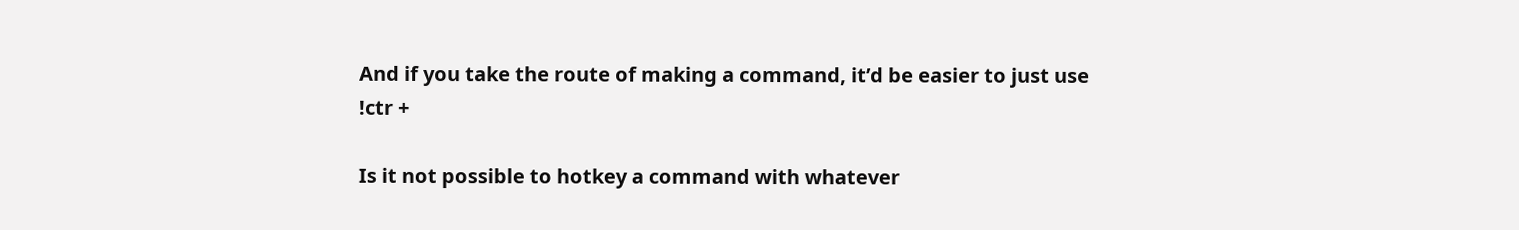And if you take the route of making a command, it’d be easier to just use !ctr +

Is it not possible to hotkey a command with whatever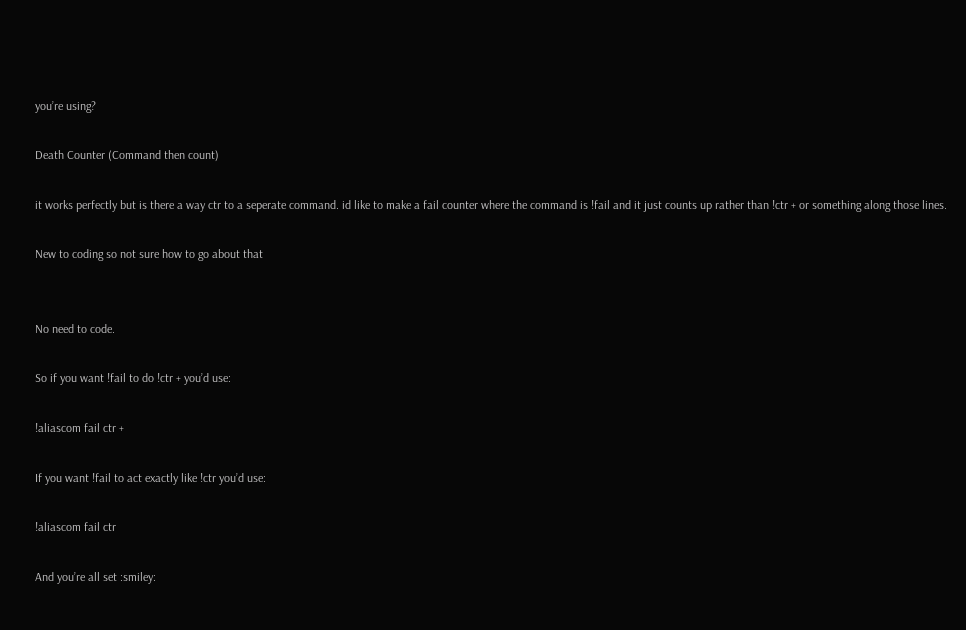you’re using?

Death Counter (Command then count)

it works perfectly but is there a way ctr to a seperate command. id like to make a fail counter where the command is !fail and it just counts up rather than !ctr + or something along those lines.

New to coding so not sure how to go about that


No need to code.

So if you want !fail to do !ctr + you’d use:

!aliascom fail ctr +

If you want !fail to act exactly like !ctr you’d use:

!aliascom fail ctr

And you’re all set :smiley: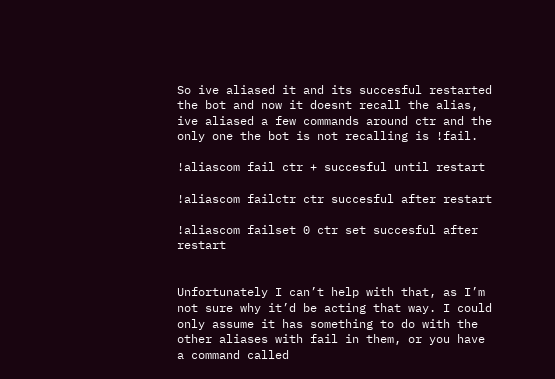So ive aliased it and its succesful restarted the bot and now it doesnt recall the alias, ive aliased a few commands around ctr and the only one the bot is not recalling is !fail.

!aliascom fail ctr + succesful until restart

!aliascom failctr ctr succesful after restart

!aliascom failset 0 ctr set succesful after restart


Unfortunately I can’t help with that, as I’m not sure why it’d be acting that way. I could only assume it has something to do with the other aliases with fail in them, or you have a command called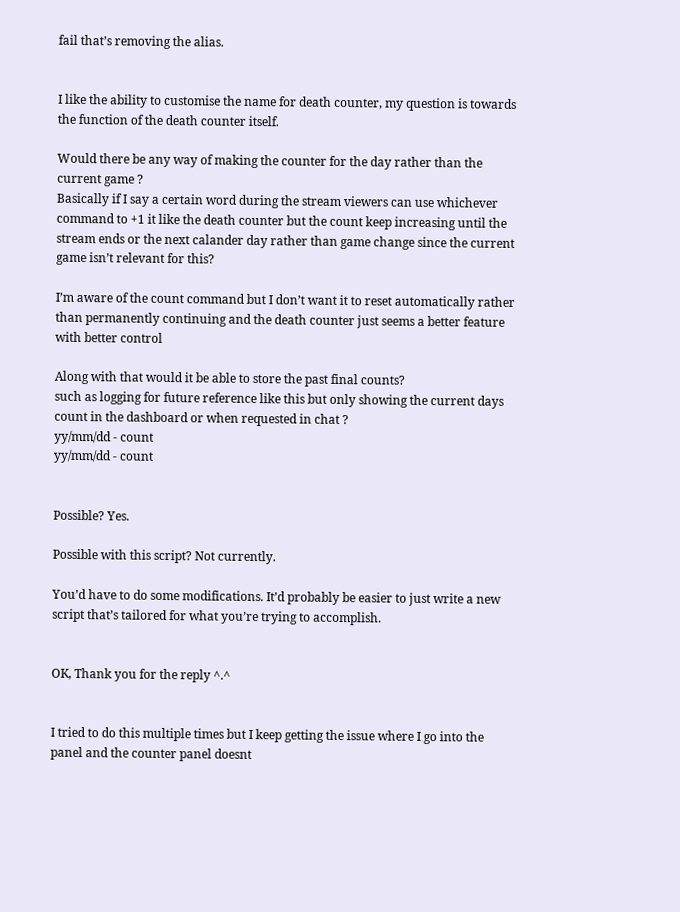fail that’s removing the alias.


I like the ability to customise the name for death counter, my question is towards the function of the death counter itself.

Would there be any way of making the counter for the day rather than the current game ?
Basically if I say a certain word during the stream viewers can use whichever command to +1 it like the death counter but the count keep increasing until the stream ends or the next calander day rather than game change since the current game isn’t relevant for this?

I’m aware of the count command but I don’t want it to reset automatically rather than permanently continuing and the death counter just seems a better feature with better control

Along with that would it be able to store the past final counts?
such as logging for future reference like this but only showing the current days count in the dashboard or when requested in chat ?
yy/mm/dd - count
yy/mm/dd - count


Possible? Yes.

Possible with this script? Not currently.

You’d have to do some modifications. It’d probably be easier to just write a new script that’s tailored for what you’re trying to accomplish.


OK, Thank you for the reply ^.^


I tried to do this multiple times but I keep getting the issue where I go into the panel and the counter panel doesnt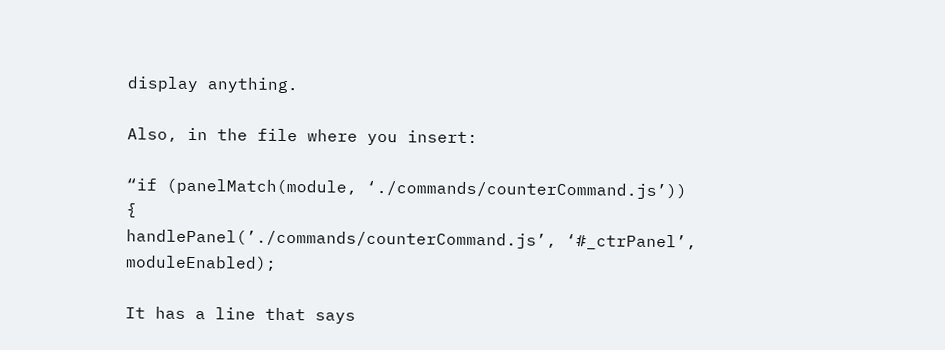display anything.

Also, in the file where you insert:

“if (panelMatch(module, ‘./commands/counterCommand.js’)) {
handlePanel(’./commands/counterCommand.js’, ‘#_ctrPanel’, moduleEnabled);

It has a line that says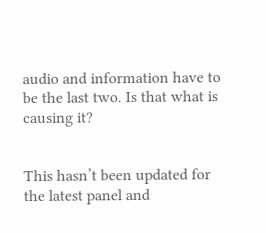audio and information have to be the last two. Is that what is causing it?


This hasn’t been updated for the latest panel and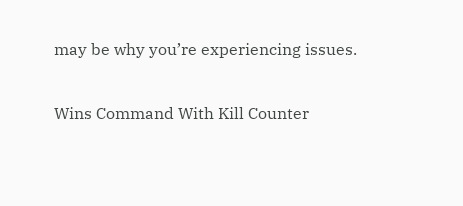may be why you’re experiencing issues.

Wins Command With Kill Counter